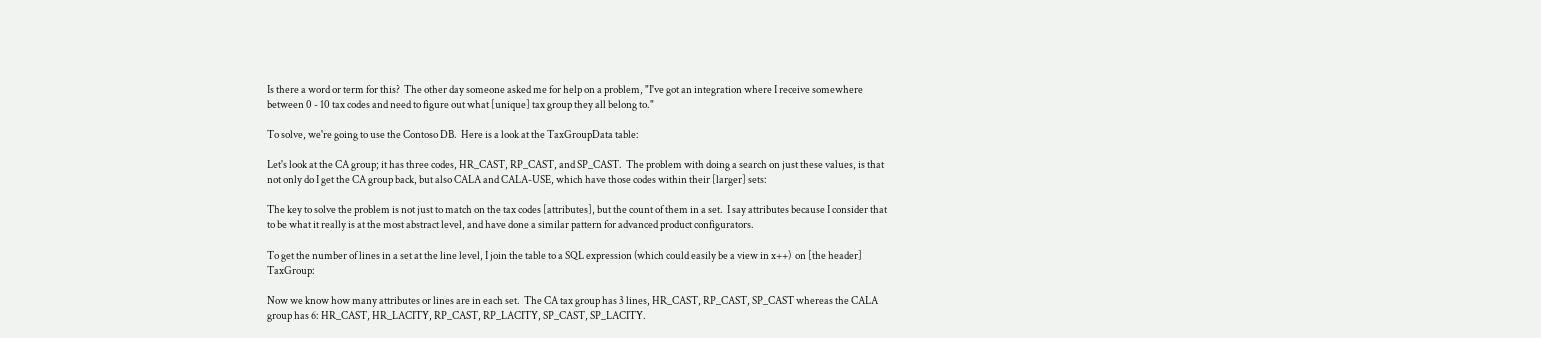Is there a word or term for this?  The other day someone asked me for help on a problem, "I've got an integration where I receive somewhere between 0 - 10 tax codes and need to figure out what [unique] tax group they all belong to."

To solve, we're going to use the Contoso DB.  Here is a look at the TaxGroupData table:

Let's look at the CA group; it has three codes, HR_CAST, RP_CAST, and SP_CAST.  The problem with doing a search on just these values, is that not only do I get the CA group back, but also CALA and CALA-USE, which have those codes within their [larger] sets:

The key to solve the problem is not just to match on the tax codes [attributes], but the count of them in a set.  I say attributes because I consider that to be what it really is at the most abstract level, and have done a similar pattern for advanced product configurators.

To get the number of lines in a set at the line level, I join the table to a SQL expression (which could easily be a view in x++)  on [the header] TaxGroup:

Now we know how many attributes or lines are in each set.  The CA tax group has 3 lines, HR_CAST, RP_CAST, SP_CAST whereas the CALA group has 6: HR_CAST, HR_LACITY, RP_CAST, RP_LACITY, SP_CAST, SP_LACITY.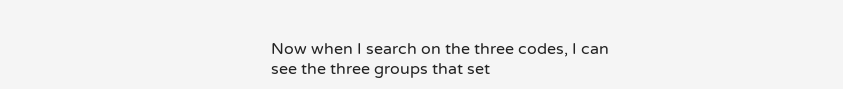Now when I search on the three codes, I can see the three groups that set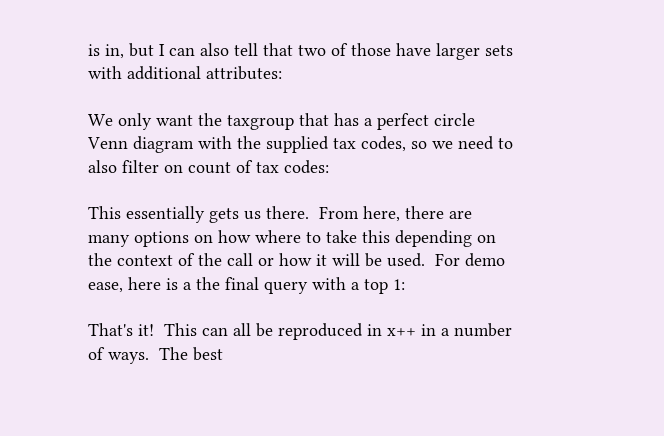is in, but I can also tell that two of those have larger sets with additional attributes:

We only want the taxgroup that has a perfect circle Venn diagram with the supplied tax codes, so we need to also filter on count of tax codes:

This essentially gets us there.  From here, there are many options on how where to take this depending on the context of the call or how it will be used.  For demo ease, here is a the final query with a top 1:

That's it!  This can all be reproduced in x++ in a number of ways.  The best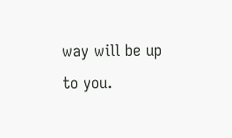way will be up to you.